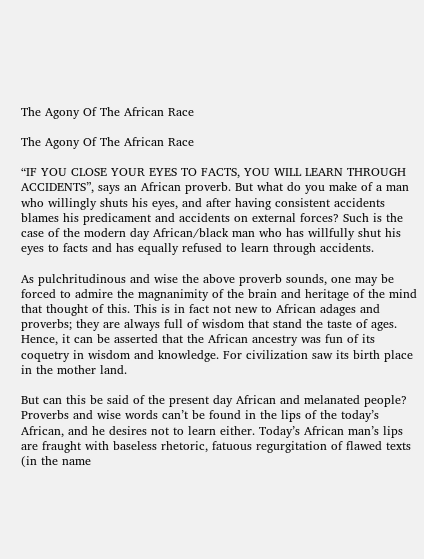The Agony Of The African Race

The Agony Of The African Race

“IF YOU CLOSE YOUR EYES TO FACTS, YOU WILL LEARN THROUGH ACCIDENTS”, says an African proverb. But what do you make of a man who willingly shuts his eyes, and after having consistent accidents blames his predicament and accidents on external forces? Such is the case of the modern day African/black man who has willfully shut his eyes to facts and has equally refused to learn through accidents.

As pulchritudinous and wise the above proverb sounds, one may be forced to admire the magnanimity of the brain and heritage of the mind that thought of this. This is in fact not new to African adages and proverbs; they are always full of wisdom that stand the taste of ages. Hence, it can be asserted that the African ancestry was fun of its coquetry in wisdom and knowledge. For civilization saw its birth place in the mother land.

But can this be said of the present day African and melanated people? Proverbs and wise words can’t be found in the lips of the today’s African, and he desires not to learn either. Today’s African man’s lips are fraught with baseless rhetoric, fatuous regurgitation of flawed texts (in the name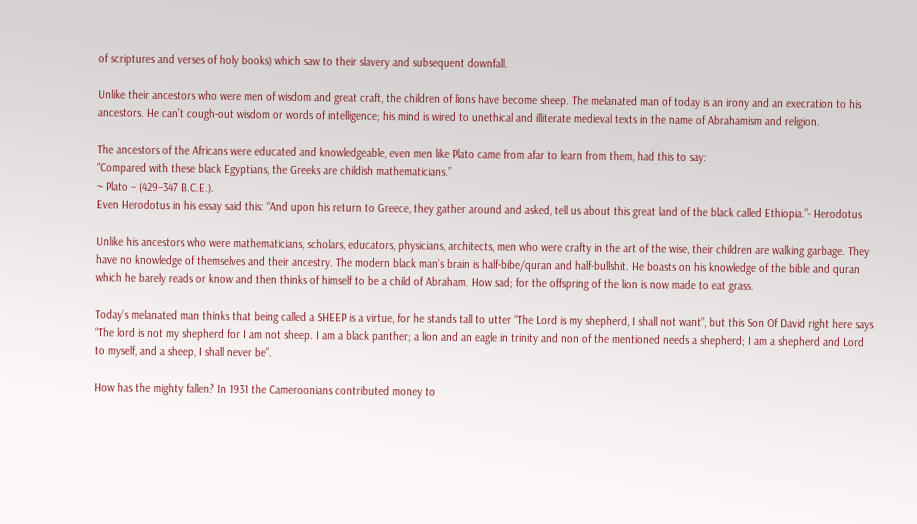of scriptures and verses of holy books) which saw to their slavery and subsequent downfall.

Unlike their ancestors who were men of wisdom and great craft, the children of lions have become sheep. The melanated man of today is an irony and an execration to his ancestors. He can’t cough-out wisdom or words of intelligence; his mind is wired to unethical and illiterate medieval texts in the name of Abrahamism and religion.

The ancestors of the Africans were educated and knowledgeable, even men like Plato came from afar to learn from them, had this to say:
“Compared with these black Egyptians, the Greeks are childish mathematicians.”
~ Plato – (429–347 B.C.E.).
Even Herodotus in his essay said this: “And upon his return to Greece, they gather around and asked, tell us about this great land of the black called Ethiopia.”- Herodotus

Unlike his ancestors who were mathematicians, scholars, educators, physicians, architects, men who were crafty in the art of the wise, their children are walking garbage. They have no knowledge of themselves and their ancestry. The modern black man’s brain is half-bibe/quran and half-bullshit. He boasts on his knowledge of the bible and quran which he barely reads or know and then thinks of himself to be a child of Abraham. How sad; for the offspring of the lion is now made to eat grass.

Today’s melanated man thinks that being called a SHEEP is a virtue, for he stands tall to utter “The Lord is my shepherd, I shall not want”, but this Son Of David right here says “The lord is not my shepherd for I am not sheep. I am a black panther; a lion and an eagle in trinity and non of the mentioned needs a shepherd; I am a shepherd and Lord to myself, and a sheep, I shall never be”.

How has the mighty fallen? In 1931 the Cameroonians contributed money to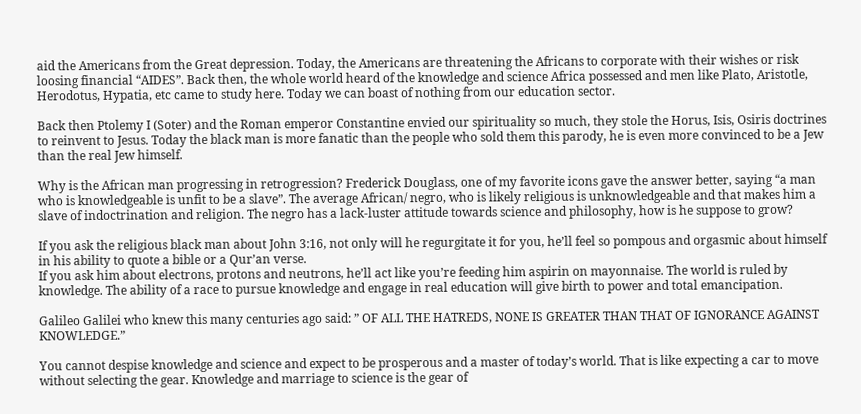aid the Americans from the Great depression. Today, the Americans are threatening the Africans to corporate with their wishes or risk loosing financial “AIDES”. Back then, the whole world heard of the knowledge and science Africa possessed and men like Plato, Aristotle, Herodotus, Hypatia, etc came to study here. Today we can boast of nothing from our education sector.

Back then Ptolemy I (Soter) and the Roman emperor Constantine envied our spirituality so much, they stole the Horus, Isis, Osiris doctrines to reinvent to Jesus. Today the black man is more fanatic than the people who sold them this parody, he is even more convinced to be a Jew than the real Jew himself.

Why is the African man progressing in retrogression? Frederick Douglass, one of my favorite icons gave the answer better, saying “a man who is knowledgeable is unfit to be a slave”. The average African/ negro, who is likely religious is unknowledgeable and that makes him a slave of indoctrination and religion. The negro has a lack-luster attitude towards science and philosophy, how is he suppose to grow?

If you ask the religious black man about John 3:16, not only will he regurgitate it for you, he’ll feel so pompous and orgasmic about himself in his ability to quote a bible or a Qur’an verse.
If you ask him about electrons, protons and neutrons, he’ll act like you’re feeding him aspirin on mayonnaise. The world is ruled by knowledge. The ability of a race to pursue knowledge and engage in real education will give birth to power and total emancipation.

Galileo Galilei who knew this many centuries ago said: ” OF ALL THE HATREDS, NONE IS GREATER THAN THAT OF IGNORANCE AGAINST KNOWLEDGE.”

You cannot despise knowledge and science and expect to be prosperous and a master of today’s world. That is like expecting a car to move without selecting the gear. Knowledge and marriage to science is the gear of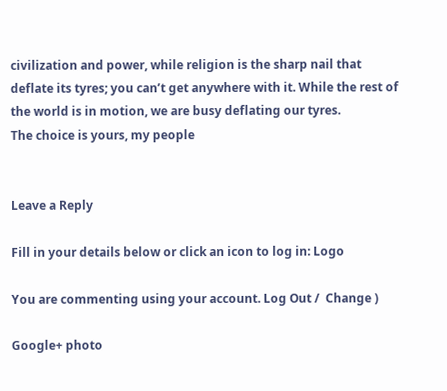civilization and power, while religion is the sharp nail that deflate its tyres; you can’t get anywhere with it. While the rest of the world is in motion, we are busy deflating our tyres.
The choice is yours, my people


Leave a Reply

Fill in your details below or click an icon to log in: Logo

You are commenting using your account. Log Out /  Change )

Google+ photo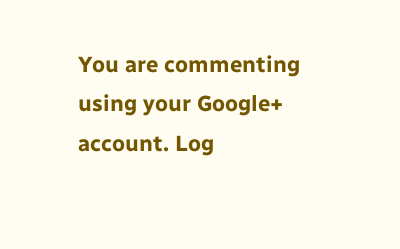You are commenting using your Google+ account. Log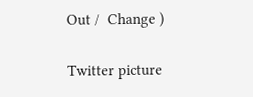Out /  Change )

Twitter picture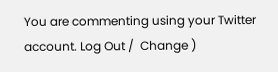You are commenting using your Twitter account. Log Out /  Change )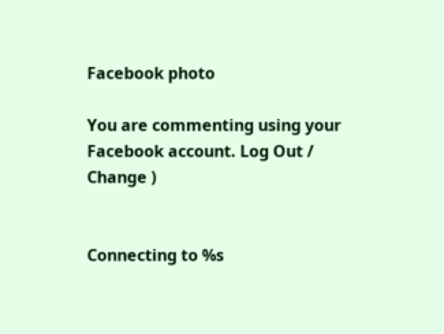Facebook photo

You are commenting using your Facebook account. Log Out /  Change )


Connecting to %s